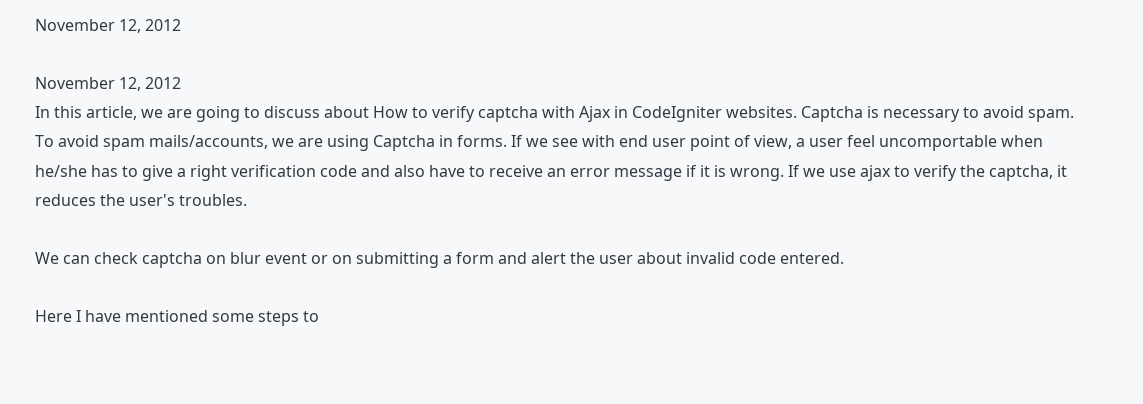November 12, 2012

November 12, 2012
In this article, we are going to discuss about How to verify captcha with Ajax in CodeIgniter websites. Captcha is necessary to avoid spam. To avoid spam mails/accounts, we are using Captcha in forms. If we see with end user point of view, a user feel uncomportable when he/she has to give a right verification code and also have to receive an error message if it is wrong. If we use ajax to verify the captcha, it reduces the user's troubles.

We can check captcha on blur event or on submitting a form and alert the user about invalid code entered.

Here I have mentioned some steps to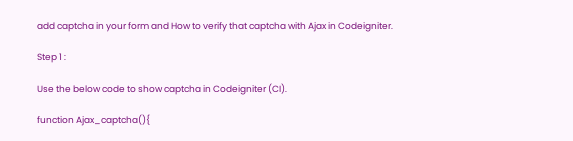add captcha in your form and How to verify that captcha with Ajax in Codeigniter.

Step 1 :

Use the below code to show captcha in Codeigniter (CI).

function Ajax_captcha(){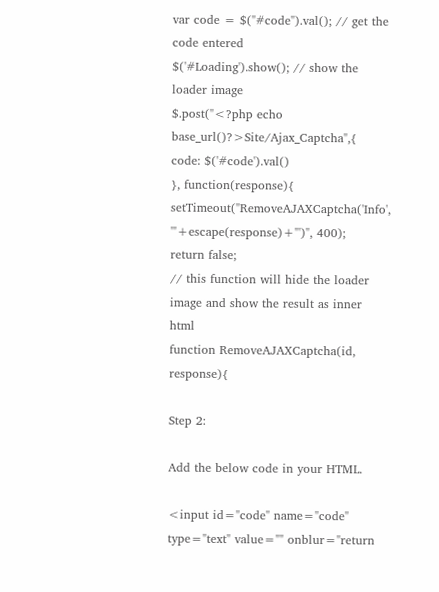var code = $("#code").val(); // get the code entered
$('#Loading').show(); // show the loader image
$.post("<?php echo base_url()?>Site/Ajax_Captcha",{
code: $('#code').val()
}, function(response){
setTimeout("RemoveAJAXCaptcha('Info', '"+escape(response)+"')", 400);
return false;
// this function will hide the loader image and show the result as inner html
function RemoveAJAXCaptcha(id, response){

Step 2:

Add the below code in your HTML.

<input id="code" name="code" type="text" value="" onblur="return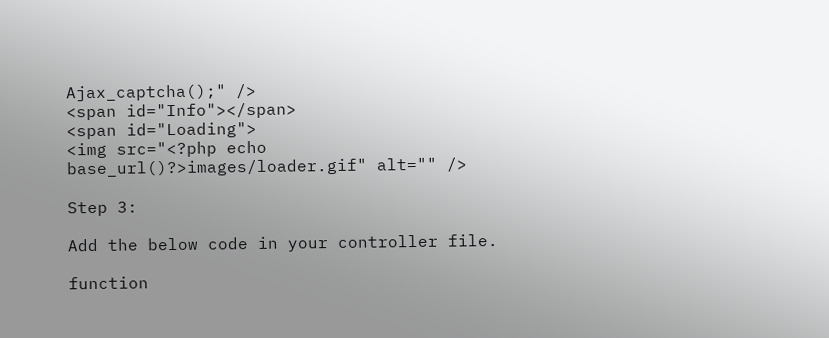Ajax_captcha();" />
<span id="Info"></span>
<span id="Loading">
<img src="<?php echo base_url()?>images/loader.gif" alt="" />

Step 3:

Add the below code in your controller file.

function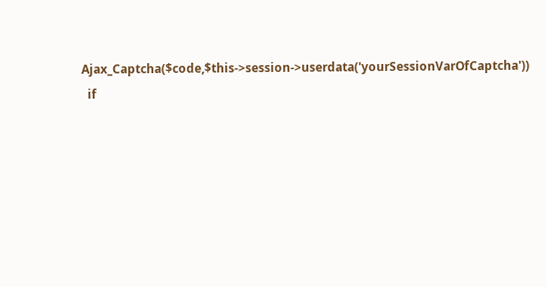Ajax_Captcha($code,$this->session->userdata('yourSessionVarOfCaptcha'))
  if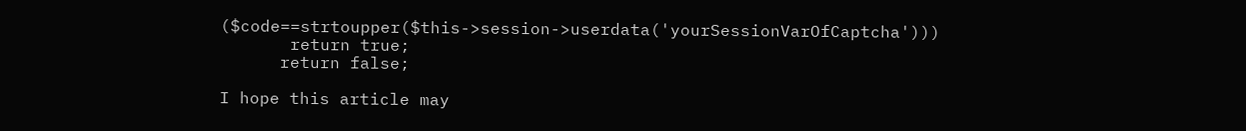($code==strtoupper($this->session->userdata('yourSessionVarOfCaptcha')))
       return true;
      return false;

I hope this article may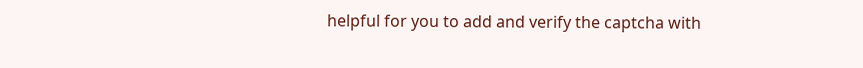helpful for you to add and verify the captcha with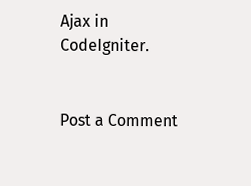Ajax in CodeIgniter.


Post a Comment